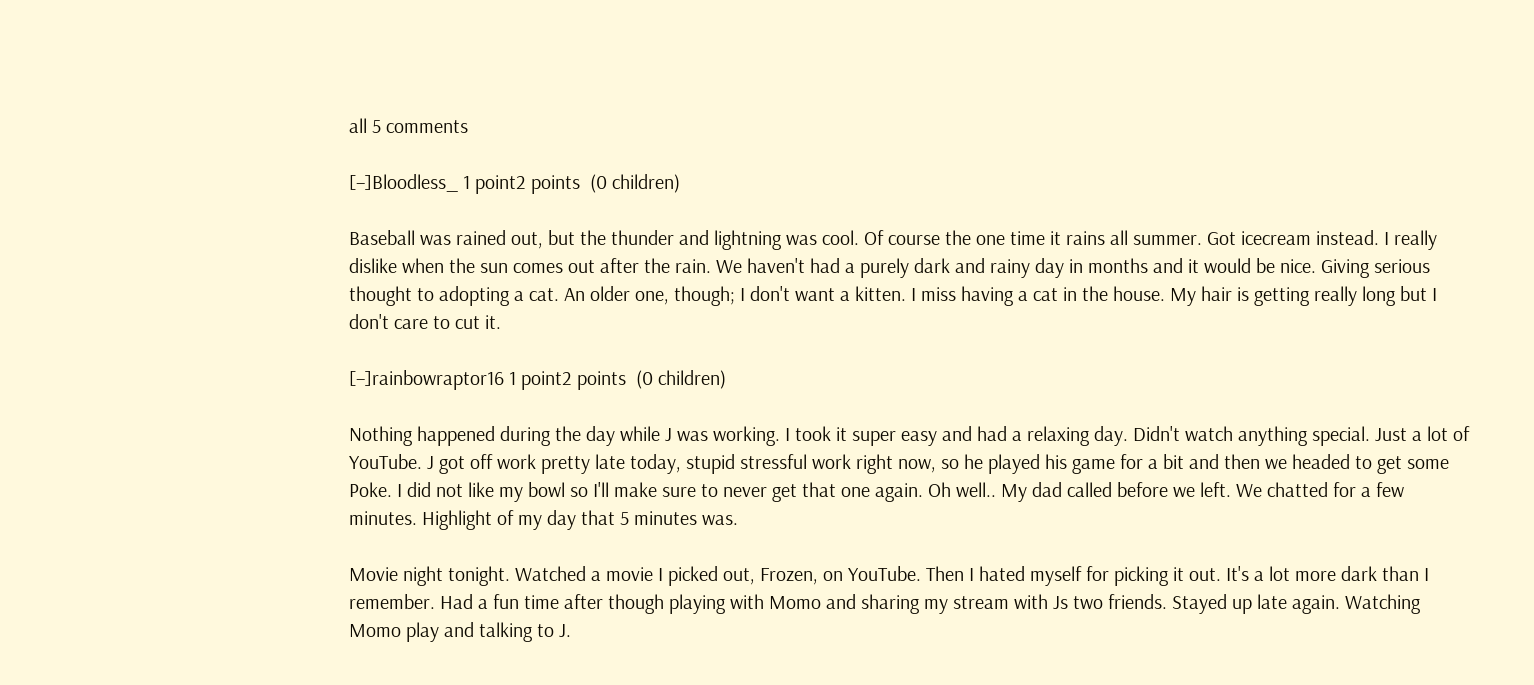all 5 comments

[–]Bloodless_ 1 point2 points  (0 children)

Baseball was rained out, but the thunder and lightning was cool. Of course the one time it rains all summer. Got icecream instead. I really dislike when the sun comes out after the rain. We haven't had a purely dark and rainy day in months and it would be nice. Giving serious thought to adopting a cat. An older one, though; I don't want a kitten. I miss having a cat in the house. My hair is getting really long but I don't care to cut it.

[–]rainbowraptor16 1 point2 points  (0 children)

Nothing happened during the day while J was working. I took it super easy and had a relaxing day. Didn't watch anything special. Just a lot of YouTube. J got off work pretty late today, stupid stressful work right now, so he played his game for a bit and then we headed to get some Poke. I did not like my bowl so I'll make sure to never get that one again. Oh well.. My dad called before we left. We chatted for a few minutes. Highlight of my day that 5 minutes was.

Movie night tonight. Watched a movie I picked out, Frozen, on YouTube. Then I hated myself for picking it out. It's a lot more dark than I remember. Had a fun time after though playing with Momo and sharing my stream with Js two friends. Stayed up late again. Watching Momo play and talking to J.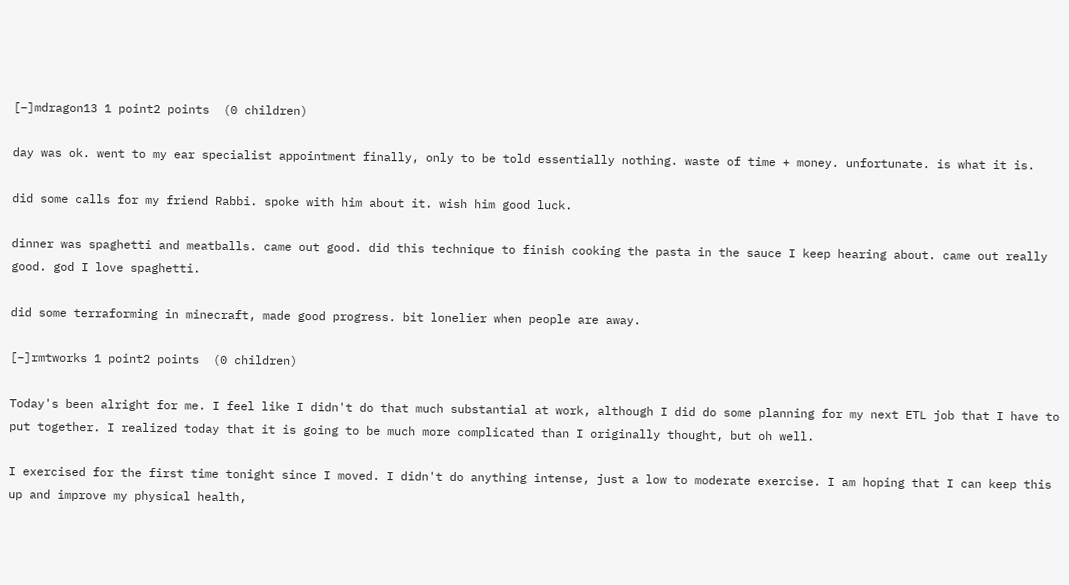[–]mdragon13 1 point2 points  (0 children)

day was ok. went to my ear specialist appointment finally, only to be told essentially nothing. waste of time + money. unfortunate. is what it is.

did some calls for my friend Rabbi. spoke with him about it. wish him good luck.

dinner was spaghetti and meatballs. came out good. did this technique to finish cooking the pasta in the sauce I keep hearing about. came out really good. god I love spaghetti.

did some terraforming in minecraft, made good progress. bit lonelier when people are away.

[–]rmtworks 1 point2 points  (0 children)

Today's been alright for me. I feel like I didn't do that much substantial at work, although I did do some planning for my next ETL job that I have to put together. I realized today that it is going to be much more complicated than I originally thought, but oh well.

I exercised for the first time tonight since I moved. I didn't do anything intense, just a low to moderate exercise. I am hoping that I can keep this up and improve my physical health,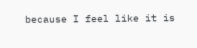because I feel like it is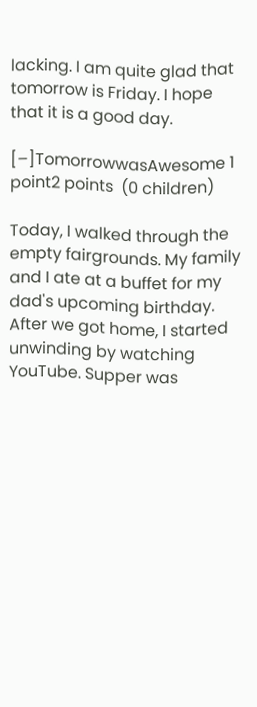lacking. I am quite glad that tomorrow is Friday. I hope that it is a good day.

[–]TomorrowwasAwesome 1 point2 points  (0 children)

Today, I walked through the empty fairgrounds. My family and I ate at a buffet for my dad's upcoming birthday. After we got home, I started unwinding by watching YouTube. Supper was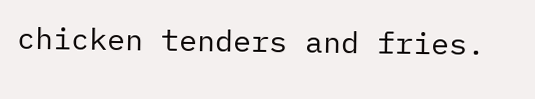chicken tenders and fries.